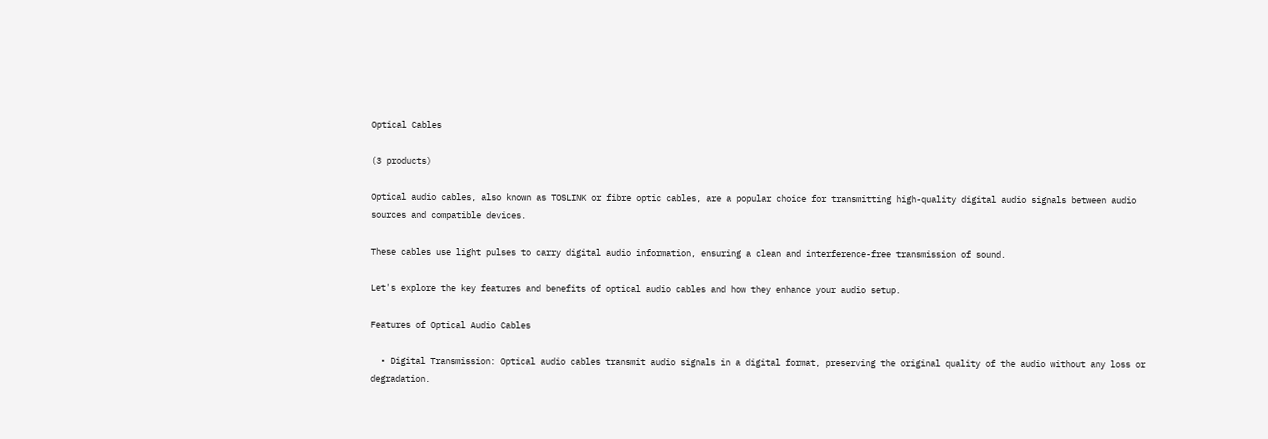Optical Cables

(3 products)

Optical audio cables, also known as TOSLINK or fibre optic cables, are a popular choice for transmitting high-quality digital audio signals between audio sources and compatible devices.

These cables use light pulses to carry digital audio information, ensuring a clean and interference-free transmission of sound.

Let's explore the key features and benefits of optical audio cables and how they enhance your audio setup.

Features of Optical Audio Cables

  • Digital Transmission: Optical audio cables transmit audio signals in a digital format, preserving the original quality of the audio without any loss or degradation.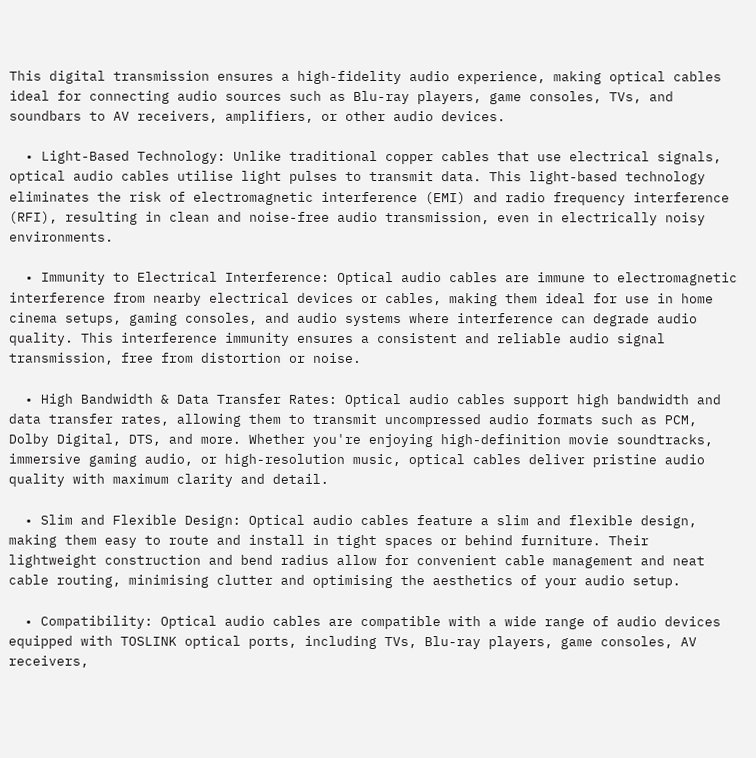This digital transmission ensures a high-fidelity audio experience, making optical cables ideal for connecting audio sources such as Blu-ray players, game consoles, TVs, and soundbars to AV receivers, amplifiers, or other audio devices.

  • Light-Based Technology: Unlike traditional copper cables that use electrical signals, optical audio cables utilise light pulses to transmit data. This light-based technology eliminates the risk of electromagnetic interference (EMI) and radio frequency interference (RFI), resulting in clean and noise-free audio transmission, even in electrically noisy environments.

  • Immunity to Electrical Interference: Optical audio cables are immune to electromagnetic interference from nearby electrical devices or cables, making them ideal for use in home cinema setups, gaming consoles, and audio systems where interference can degrade audio quality. This interference immunity ensures a consistent and reliable audio signal transmission, free from distortion or noise.

  • High Bandwidth & Data Transfer Rates: Optical audio cables support high bandwidth and data transfer rates, allowing them to transmit uncompressed audio formats such as PCM, Dolby Digital, DTS, and more. Whether you're enjoying high-definition movie soundtracks, immersive gaming audio, or high-resolution music, optical cables deliver pristine audio quality with maximum clarity and detail.

  • Slim and Flexible Design: Optical audio cables feature a slim and flexible design, making them easy to route and install in tight spaces or behind furniture. Their lightweight construction and bend radius allow for convenient cable management and neat cable routing, minimising clutter and optimising the aesthetics of your audio setup.

  • Compatibility: Optical audio cables are compatible with a wide range of audio devices equipped with TOSLINK optical ports, including TVs, Blu-ray players, game consoles, AV receivers,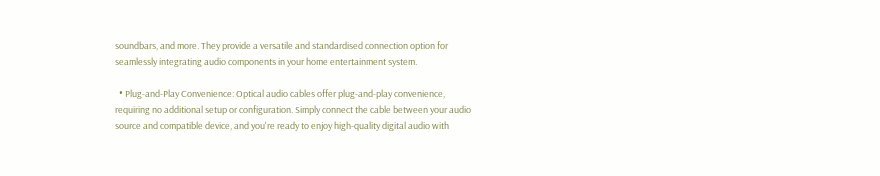soundbars, and more. They provide a versatile and standardised connection option for seamlessly integrating audio components in your home entertainment system.

  • Plug-and-Play Convenience: Optical audio cables offer plug-and-play convenience, requiring no additional setup or configuration. Simply connect the cable between your audio source and compatible device, and you're ready to enjoy high-quality digital audio with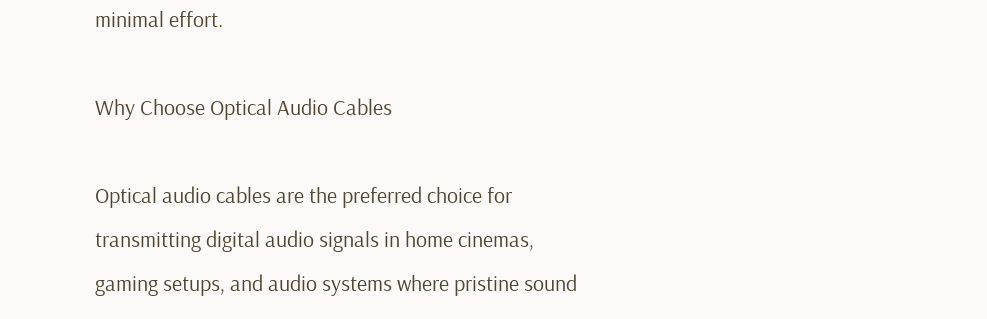minimal effort.

Why Choose Optical Audio Cables

Optical audio cables are the preferred choice for transmitting digital audio signals in home cinemas, gaming setups, and audio systems where pristine sound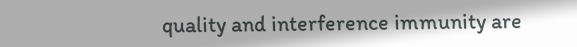quality and interference immunity are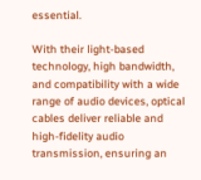essential.

With their light-based technology, high bandwidth, and compatibility with a wide range of audio devices, optical cables deliver reliable and high-fidelity audio transmission, ensuring an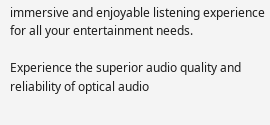immersive and enjoyable listening experience for all your entertainment needs.

Experience the superior audio quality and reliability of optical audio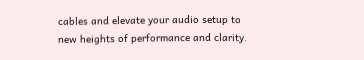cables and elevate your audio setup to new heights of performance and clarity.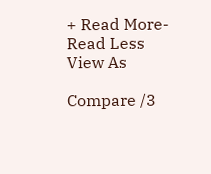+ Read More- Read Less
View As

Compare /3